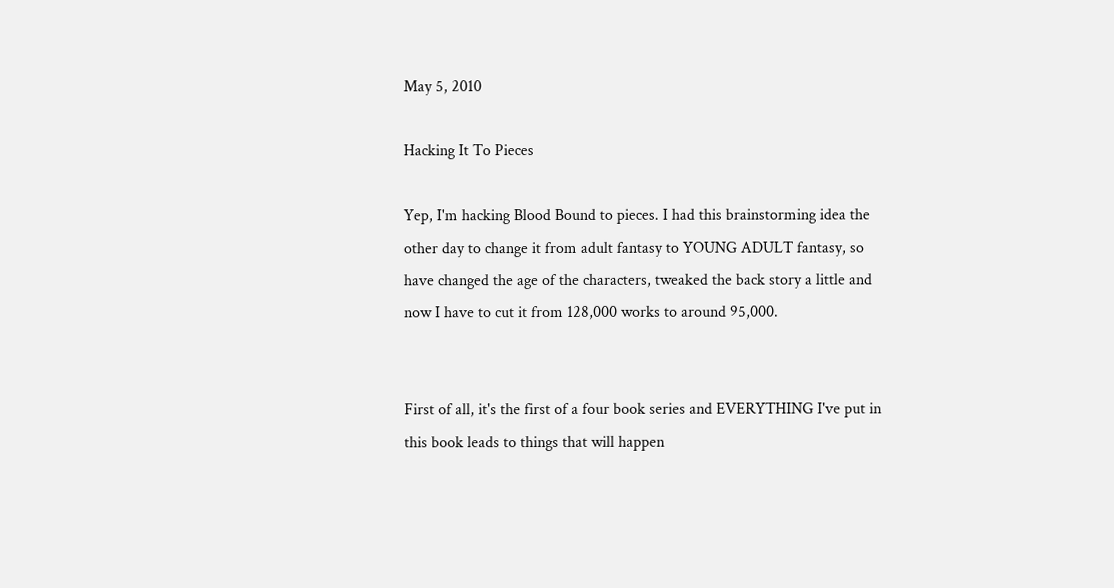May 5, 2010

Hacking It To Pieces

Yep, I'm hacking Blood Bound to pieces. I had this brainstorming idea the other day to change it from adult fantasy to YOUNG ADULT fantasy, so have changed the age of the characters, tweaked the back story a little and now I have to cut it from 128,000 works to around 95,000.


First of all, it's the first of a four book series and EVERYTHING I've put in this book leads to things that will happen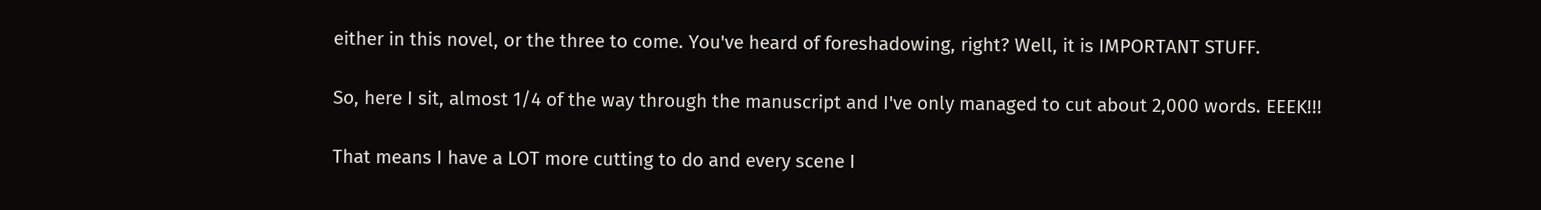either in this novel, or the three to come. You've heard of foreshadowing, right? Well, it is IMPORTANT STUFF.

So, here I sit, almost 1/4 of the way through the manuscript and I've only managed to cut about 2,000 words. EEEK!!!

That means I have a LOT more cutting to do and every scene I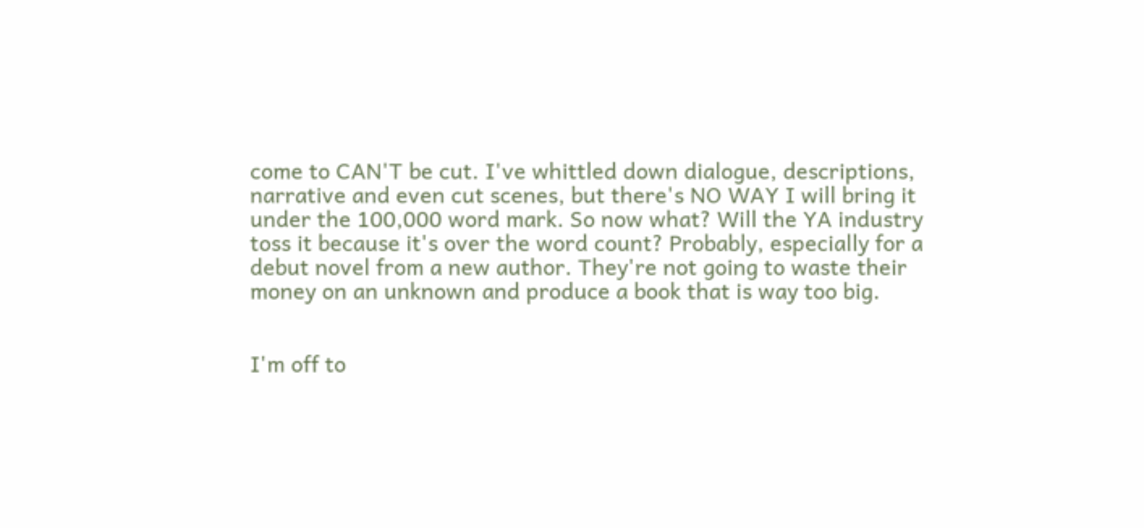come to CAN'T be cut. I've whittled down dialogue, descriptions, narrative and even cut scenes, but there's NO WAY I will bring it under the 100,000 word mark. So now what? Will the YA industry toss it because it's over the word count? Probably, especially for a debut novel from a new author. They're not going to waste their money on an unknown and produce a book that is way too big.


I'm off to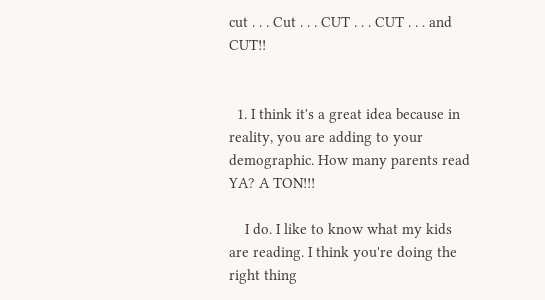cut . . . Cut . . . CUT . . . CUT . . . and CUT!!


  1. I think it's a great idea because in reality, you are adding to your demographic. How many parents read YA? A TON!!!

    I do. I like to know what my kids are reading. I think you're doing the right thing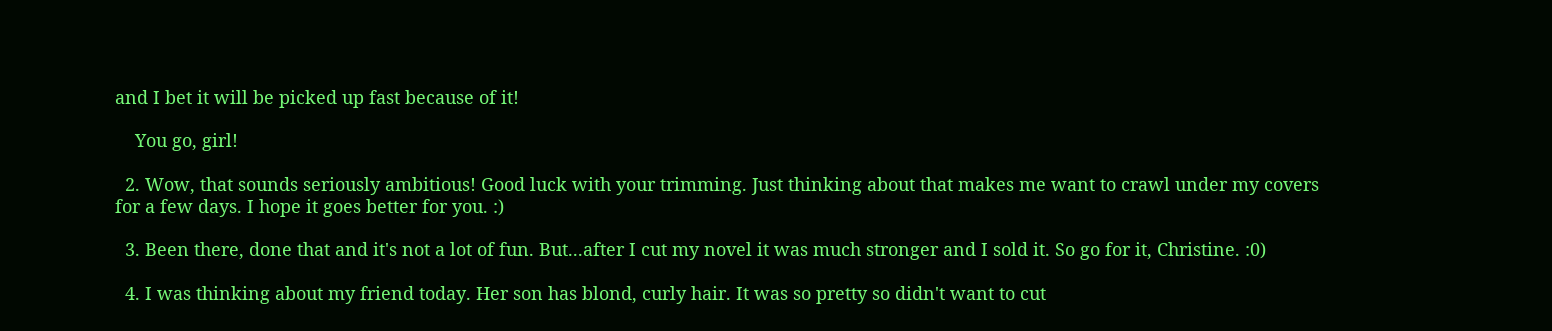and I bet it will be picked up fast because of it!

    You go, girl!

  2. Wow, that sounds seriously ambitious! Good luck with your trimming. Just thinking about that makes me want to crawl under my covers for a few days. I hope it goes better for you. :)

  3. Been there, done that and it's not a lot of fun. But...after I cut my novel it was much stronger and I sold it. So go for it, Christine. :0)

  4. I was thinking about my friend today. Her son has blond, curly hair. It was so pretty so didn't want to cut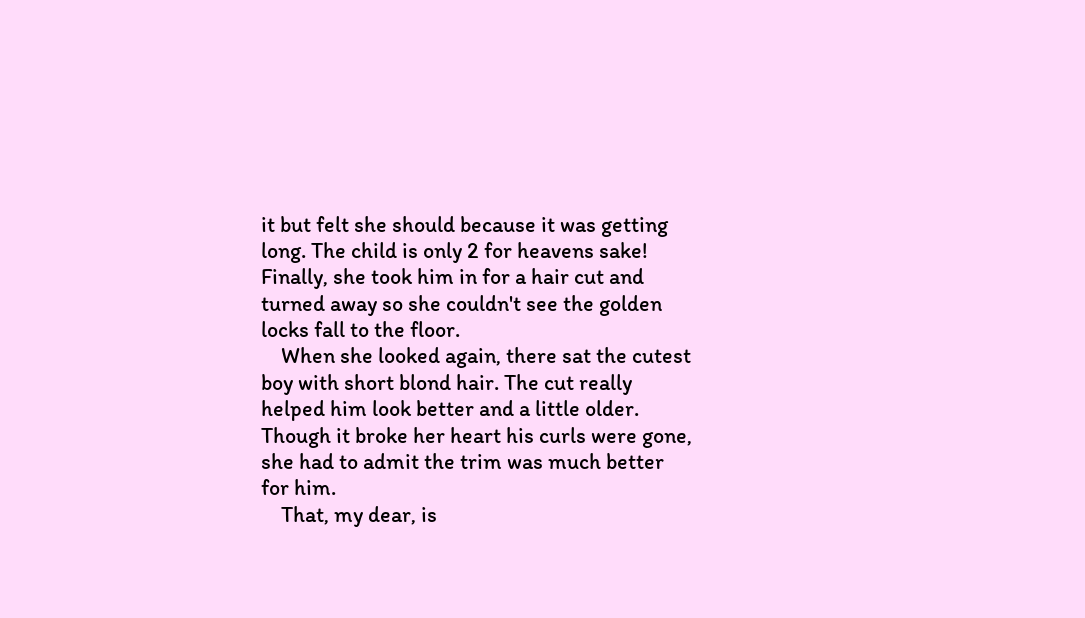it but felt she should because it was getting long. The child is only 2 for heavens sake! Finally, she took him in for a hair cut and turned away so she couldn't see the golden locks fall to the floor.
    When she looked again, there sat the cutest boy with short blond hair. The cut really helped him look better and a little older. Though it broke her heart his curls were gone, she had to admit the trim was much better for him.
    That, my dear, is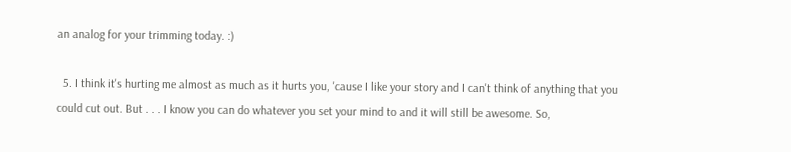an analog for your trimming today. :)

  5. I think it's hurting me almost as much as it hurts you, 'cause I like your story and I can't think of anything that you could cut out. But . . . I know you can do whatever you set your mind to and it will still be awesome. So,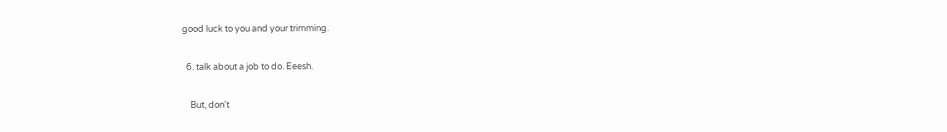good luck to you and your trimming.

  6. talk about a job to do. Eeesh.

    But, don't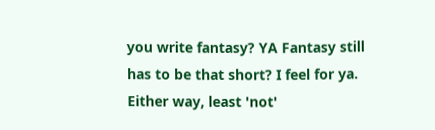you write fantasy? YA Fantasy still has to be that short? I feel for ya. Either way, least 'not'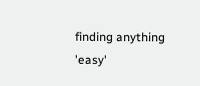finding anything 'easy'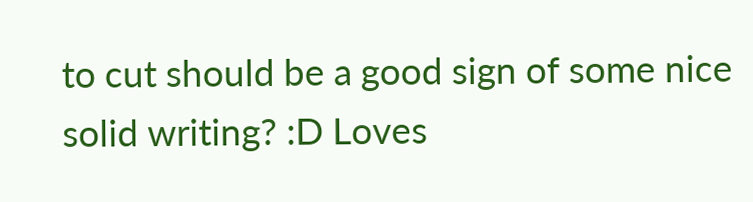to cut should be a good sign of some nice solid writing? :D Loves